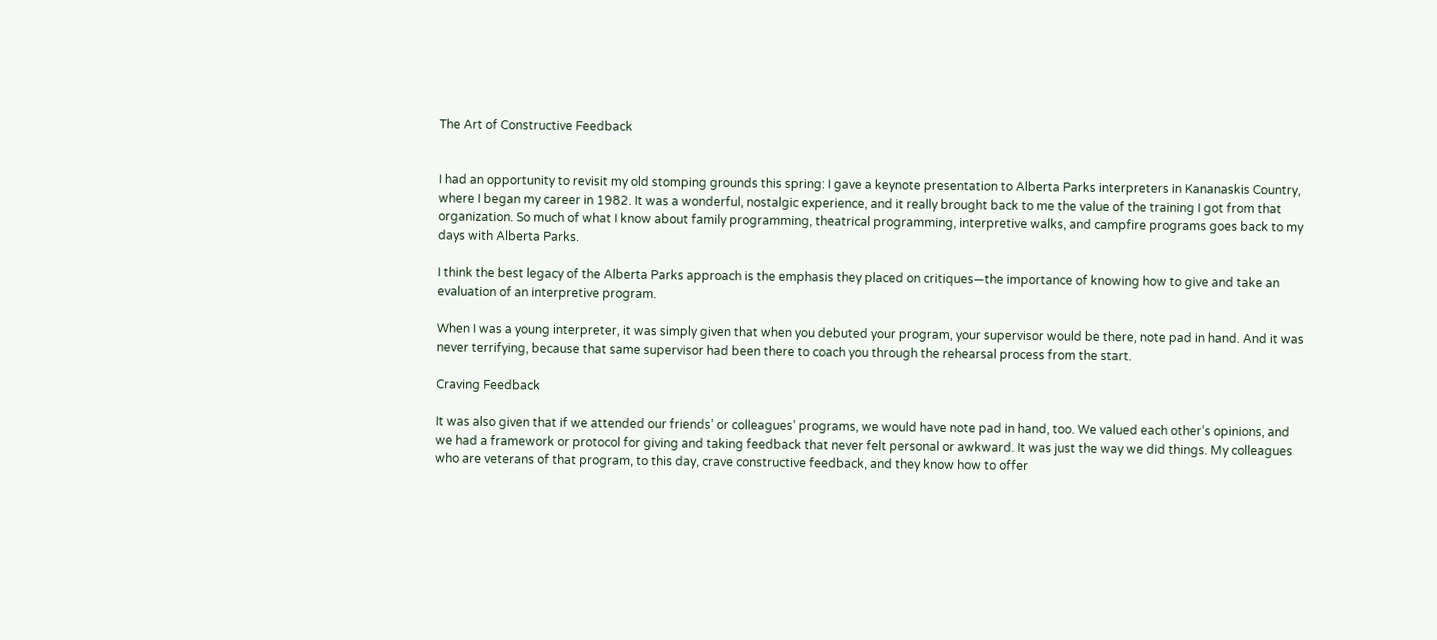The Art of Constructive Feedback


I had an opportunity to revisit my old stomping grounds this spring: I gave a keynote presentation to Alberta Parks interpreters in Kananaskis Country, where I began my career in 1982. It was a wonderful, nostalgic experience, and it really brought back to me the value of the training I got from that organization. So much of what I know about family programming, theatrical programming, interpretive walks, and campfire programs goes back to my days with Alberta Parks.

I think the best legacy of the Alberta Parks approach is the emphasis they placed on critiques—the importance of knowing how to give and take an evaluation of an interpretive program.

When I was a young interpreter, it was simply given that when you debuted your program, your supervisor would be there, note pad in hand. And it was never terrifying, because that same supervisor had been there to coach you through the rehearsal process from the start.

Craving Feedback

It was also given that if we attended our friends’ or colleagues’ programs, we would have note pad in hand, too. We valued each other’s opinions, and we had a framework or protocol for giving and taking feedback that never felt personal or awkward. It was just the way we did things. My colleagues who are veterans of that program, to this day, crave constructive feedback, and they know how to offer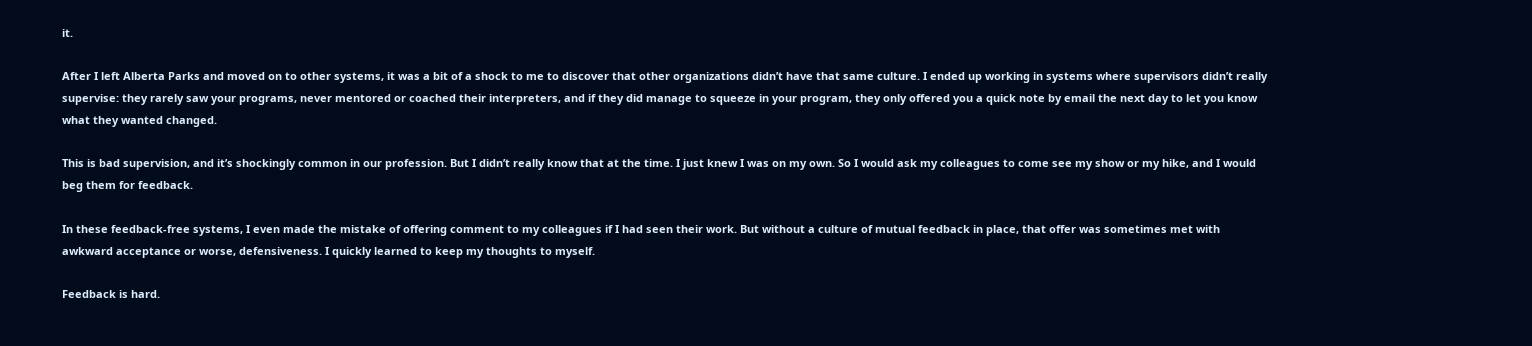it.

After I left Alberta Parks and moved on to other systems, it was a bit of a shock to me to discover that other organizations didn’t have that same culture. I ended up working in systems where supervisors didn’t really supervise: they rarely saw your programs, never mentored or coached their interpreters, and if they did manage to squeeze in your program, they only offered you a quick note by email the next day to let you know what they wanted changed.

This is bad supervision, and it’s shockingly common in our profession. But I didn’t really know that at the time. I just knew I was on my own. So I would ask my colleagues to come see my show or my hike, and I would beg them for feedback.

In these feedback-free systems, I even made the mistake of offering comment to my colleagues if I had seen their work. But without a culture of mutual feedback in place, that offer was sometimes met with awkward acceptance or worse, defensiveness. I quickly learned to keep my thoughts to myself.

Feedback is hard.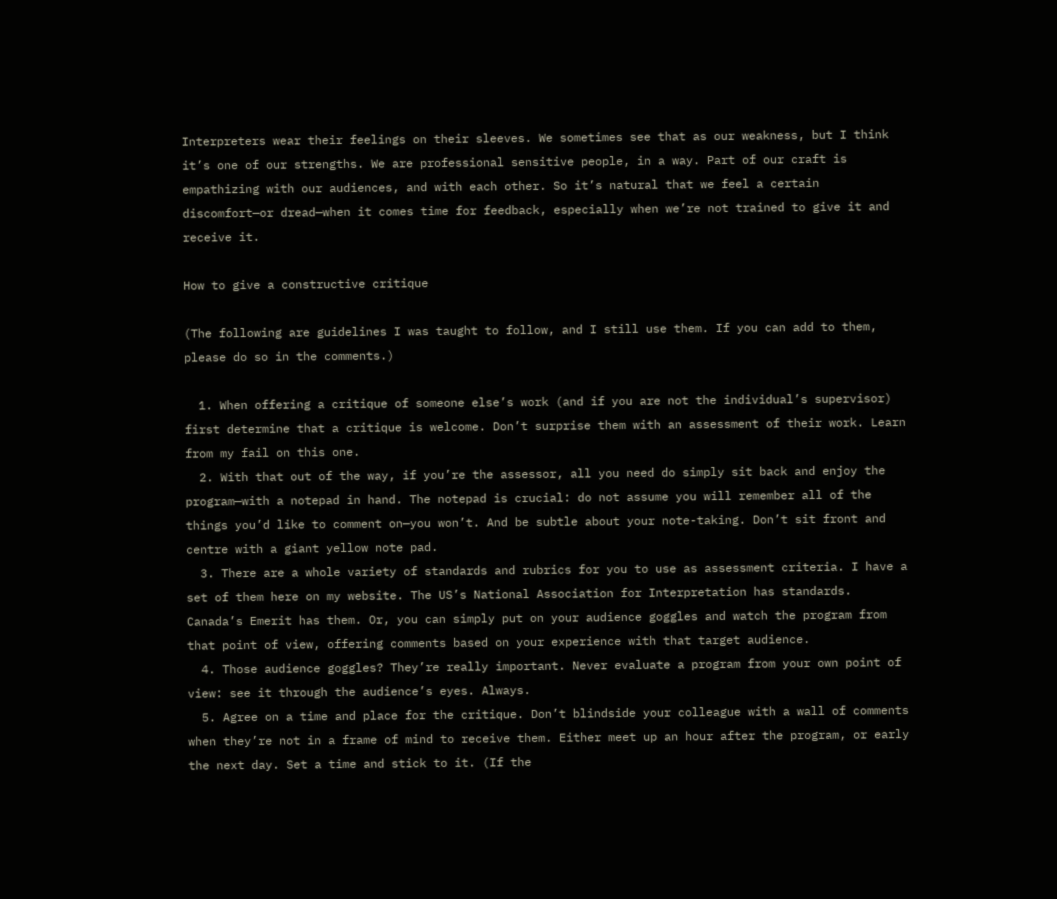Interpreters wear their feelings on their sleeves. We sometimes see that as our weakness, but I think it’s one of our strengths. We are professional sensitive people, in a way. Part of our craft is empathizing with our audiences, and with each other. So it’s natural that we feel a certain discomfort—or dread—when it comes time for feedback, especially when we’re not trained to give it and receive it.

How to give a constructive critique

(The following are guidelines I was taught to follow, and I still use them. If you can add to them, please do so in the comments.)

  1. When offering a critique of someone else’s work (and if you are not the individual’s supervisor) first determine that a critique is welcome. Don’t surprise them with an assessment of their work. Learn from my fail on this one.
  2. With that out of the way, if you’re the assessor, all you need do simply sit back and enjoy the program—with a notepad in hand. The notepad is crucial: do not assume you will remember all of the things you’d like to comment on—you won’t. And be subtle about your note-taking. Don’t sit front and centre with a giant yellow note pad.
  3. There are a whole variety of standards and rubrics for you to use as assessment criteria. I have a set of them here on my website. The US’s National Association for Interpretation has standards. Canada’s Emerit has them. Or, you can simply put on your audience goggles and watch the program from that point of view, offering comments based on your experience with that target audience.
  4. Those audience goggles? They’re really important. Never evaluate a program from your own point of view: see it through the audience’s eyes. Always.
  5. Agree on a time and place for the critique. Don’t blindside your colleague with a wall of comments when they’re not in a frame of mind to receive them. Either meet up an hour after the program, or early the next day. Set a time and stick to it. (If the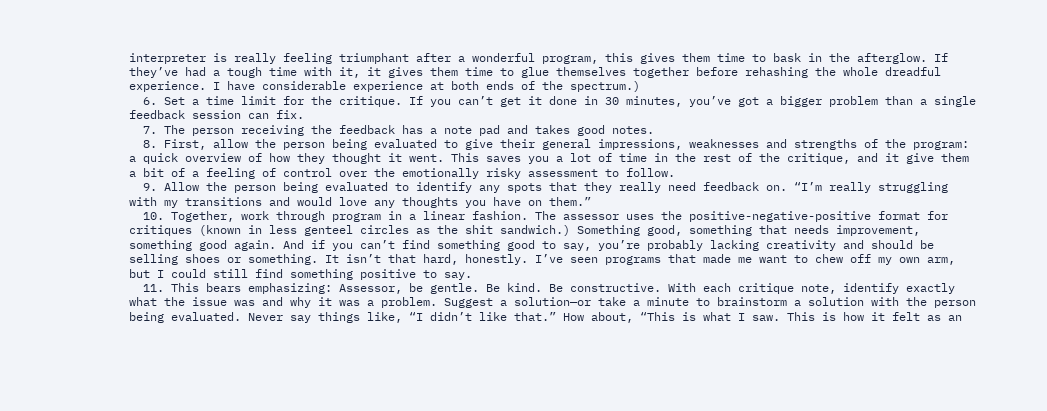interpreter is really feeling triumphant after a wonderful program, this gives them time to bask in the afterglow. If they’ve had a tough time with it, it gives them time to glue themselves together before rehashing the whole dreadful experience. I have considerable experience at both ends of the spectrum.)
  6. Set a time limit for the critique. If you can’t get it done in 30 minutes, you’ve got a bigger problem than a single feedback session can fix.
  7. The person receiving the feedback has a note pad and takes good notes.
  8. First, allow the person being evaluated to give their general impressions, weaknesses and strengths of the program: a quick overview of how they thought it went. This saves you a lot of time in the rest of the critique, and it give them a bit of a feeling of control over the emotionally risky assessment to follow.
  9. Allow the person being evaluated to identify any spots that they really need feedback on. “I’m really struggling with my transitions and would love any thoughts you have on them.”
  10. Together, work through program in a linear fashion. The assessor uses the positive-negative-positive format for critiques (known in less genteel circles as the shit sandwich.) Something good, something that needs improvement, something good again. And if you can’t find something good to say, you’re probably lacking creativity and should be selling shoes or something. It isn’t that hard, honestly. I’ve seen programs that made me want to chew off my own arm, but I could still find something positive to say.
  11. This bears emphasizing: Assessor, be gentle. Be kind. Be constructive. With each critique note, identify exactly what the issue was and why it was a problem. Suggest a solution—or take a minute to brainstorm a solution with the person being evaluated. Never say things like, “I didn’t like that.” How about, “This is what I saw. This is how it felt as an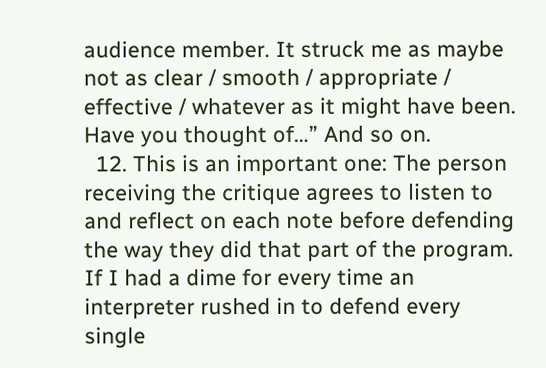audience member. It struck me as maybe not as clear / smooth / appropriate / effective / whatever as it might have been. Have you thought of…” And so on.
  12. This is an important one: The person receiving the critique agrees to listen to and reflect on each note before defending the way they did that part of the program.  If I had a dime for every time an interpreter rushed in to defend every single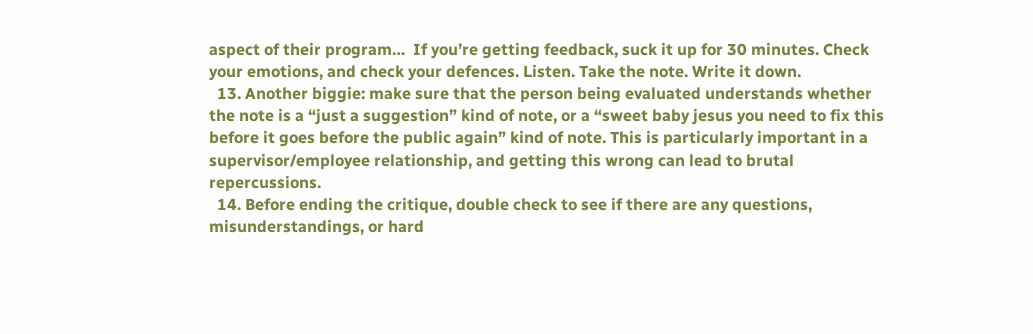aspect of their program…  If you’re getting feedback, suck it up for 30 minutes. Check your emotions, and check your defences. Listen. Take the note. Write it down.
  13. Another biggie: make sure that the person being evaluated understands whether the note is a “just a suggestion” kind of note, or a “sweet baby jesus you need to fix this before it goes before the public again” kind of note. This is particularly important in a supervisor/employee relationship, and getting this wrong can lead to brutal repercussions.
  14. Before ending the critique, double check to see if there are any questions, misunderstandings, or hard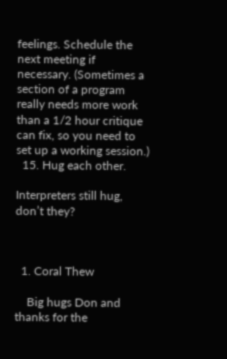feelings. Schedule the next meeting if necessary. (Sometimes a section of a program really needs more work than a 1/2 hour critique can fix, so you need to set up a working session.)
  15. Hug each other.

Interpreters still hug, don’t they?



  1. Coral Thew

    Big hugs Don and thanks for the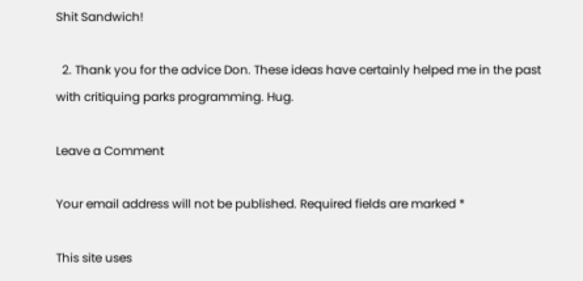Shit Sandwich!

  2. Thank you for the advice Don. These ideas have certainly helped me in the past with critiquing parks programming. Hug.

Leave a Comment

Your email address will not be published. Required fields are marked *

This site uses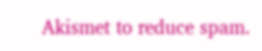Akismet to reduce spam.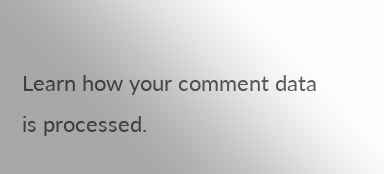Learn how your comment data is processed.